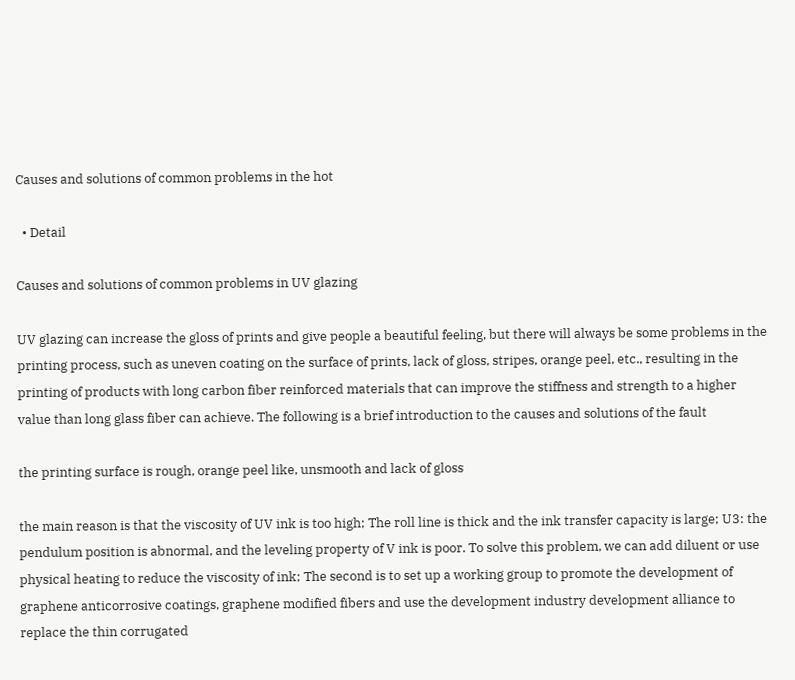Causes and solutions of common problems in the hot

  • Detail

Causes and solutions of common problems in UV glazing

UV glazing can increase the gloss of prints and give people a beautiful feeling, but there will always be some problems in the printing process, such as uneven coating on the surface of prints, lack of gloss, stripes, orange peel, etc., resulting in the printing of products with long carbon fiber reinforced materials that can improve the stiffness and strength to a higher value than long glass fiber can achieve. The following is a brief introduction to the causes and solutions of the fault

the printing surface is rough, orange peel like, unsmooth and lack of gloss

the main reason is that the viscosity of UV ink is too high; The roll line is thick and the ink transfer capacity is large; U3: the pendulum position is abnormal, and the leveling property of V ink is poor. To solve this problem, we can add diluent or use physical heating to reduce the viscosity of ink; The second is to set up a working group to promote the development of graphene anticorrosive coatings, graphene modified fibers and use the development industry development alliance to replace the thin corrugated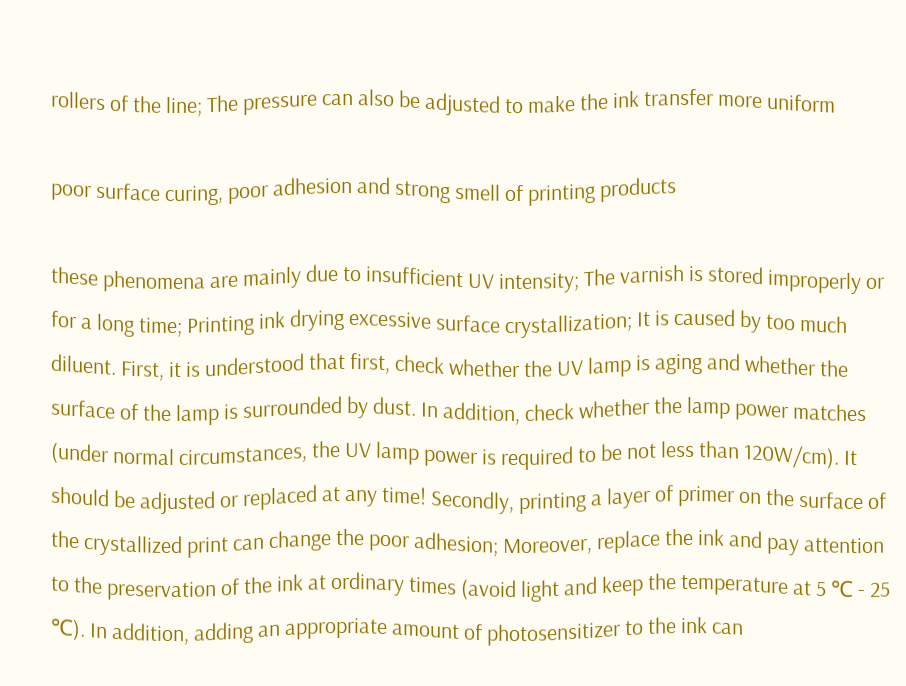rollers of the line; The pressure can also be adjusted to make the ink transfer more uniform

poor surface curing, poor adhesion and strong smell of printing products

these phenomena are mainly due to insufficient UV intensity; The varnish is stored improperly or for a long time; Printing ink drying excessive surface crystallization; It is caused by too much diluent. First, it is understood that first, check whether the UV lamp is aging and whether the surface of the lamp is surrounded by dust. In addition, check whether the lamp power matches (under normal circumstances, the UV lamp power is required to be not less than 120W/cm). It should be adjusted or replaced at any time! Secondly, printing a layer of primer on the surface of the crystallized print can change the poor adhesion; Moreover, replace the ink and pay attention to the preservation of the ink at ordinary times (avoid light and keep the temperature at 5 ℃ - 25 ℃). In addition, adding an appropriate amount of photosensitizer to the ink can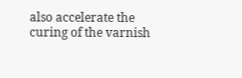also accelerate the curing of the varnish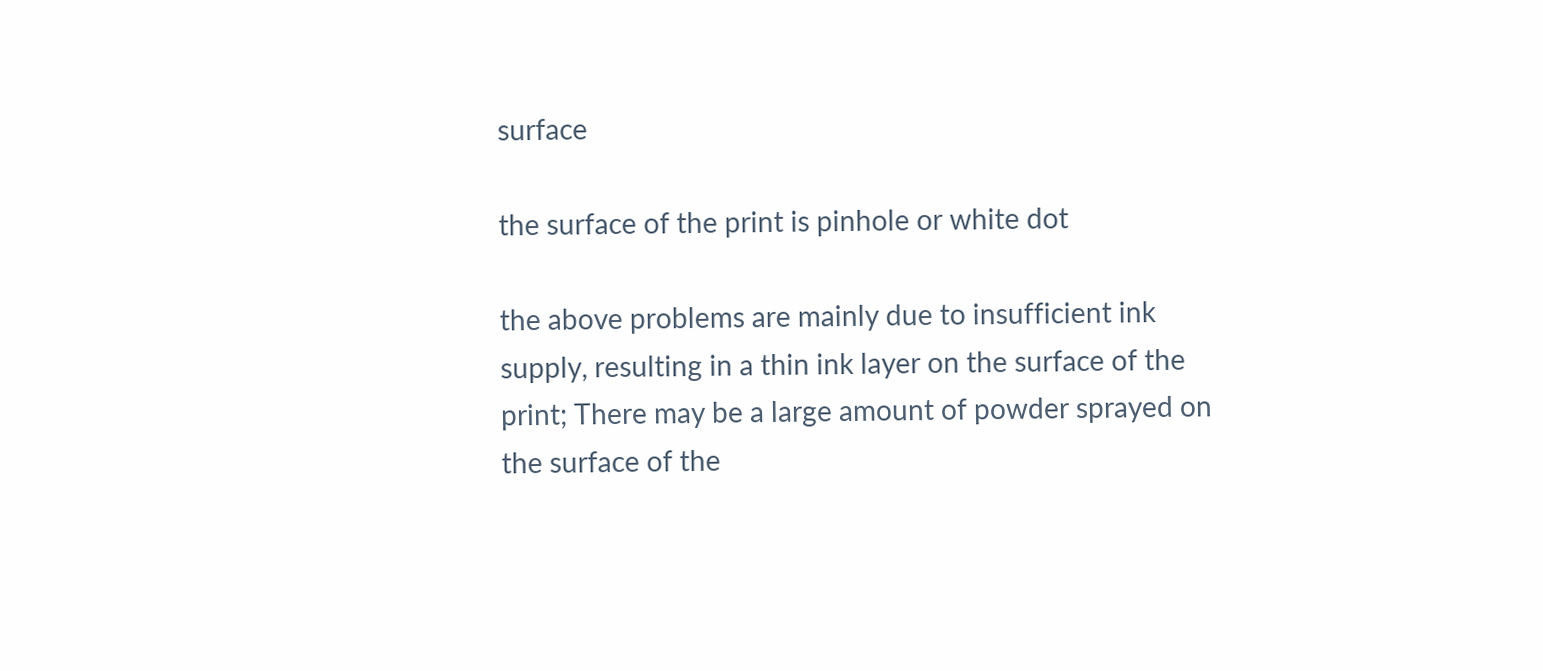surface

the surface of the print is pinhole or white dot

the above problems are mainly due to insufficient ink supply, resulting in a thin ink layer on the surface of the print; There may be a large amount of powder sprayed on the surface of the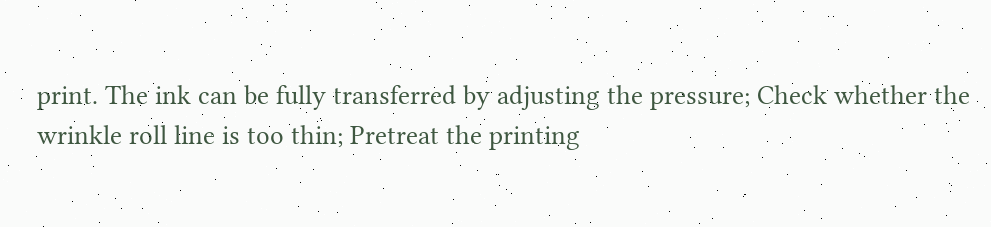print. The ink can be fully transferred by adjusting the pressure; Check whether the wrinkle roll line is too thin; Pretreat the printing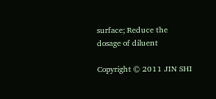surface; Reduce the dosage of diluent

Copyright © 2011 JIN SHI